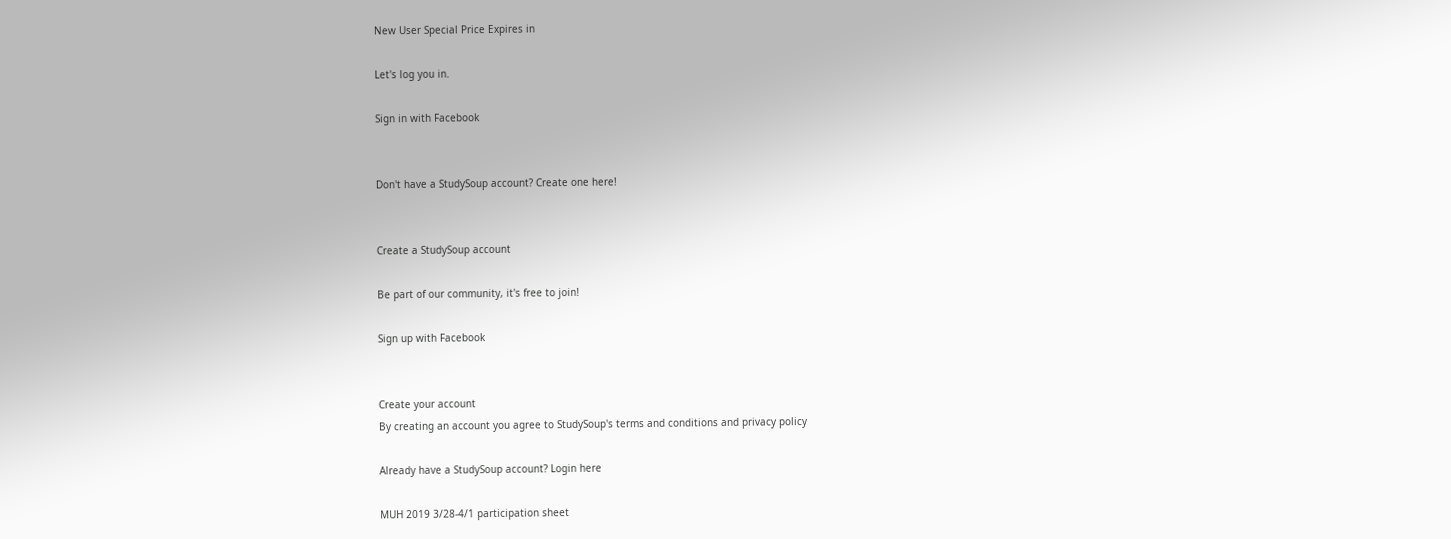New User Special Price Expires in

Let's log you in.

Sign in with Facebook


Don't have a StudySoup account? Create one here!


Create a StudySoup account

Be part of our community, it's free to join!

Sign up with Facebook


Create your account
By creating an account you agree to StudySoup's terms and conditions and privacy policy

Already have a StudySoup account? Login here

MUH 2019 3/28-4/1 participation sheet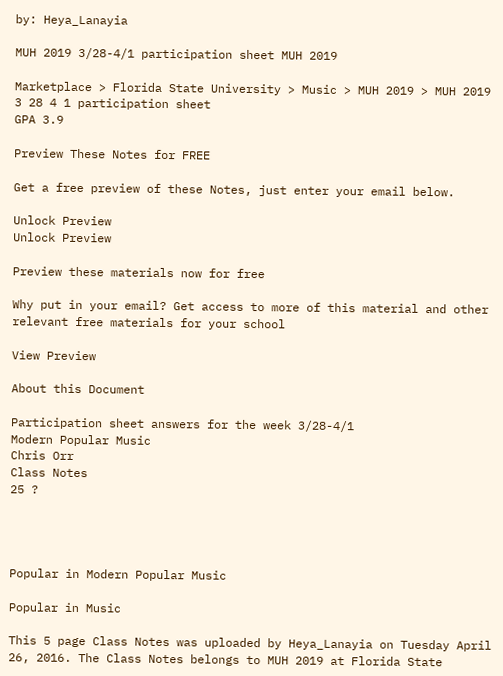by: Heya_Lanayia

MUH 2019 3/28-4/1 participation sheet MUH 2019

Marketplace > Florida State University > Music > MUH 2019 > MUH 2019 3 28 4 1 participation sheet
GPA 3.9

Preview These Notes for FREE

Get a free preview of these Notes, just enter your email below.

Unlock Preview
Unlock Preview

Preview these materials now for free

Why put in your email? Get access to more of this material and other relevant free materials for your school

View Preview

About this Document

Participation sheet answers for the week 3/28-4/1
Modern Popular Music
Chris Orr
Class Notes
25 ?




Popular in Modern Popular Music

Popular in Music

This 5 page Class Notes was uploaded by Heya_Lanayia on Tuesday April 26, 2016. The Class Notes belongs to MUH 2019 at Florida State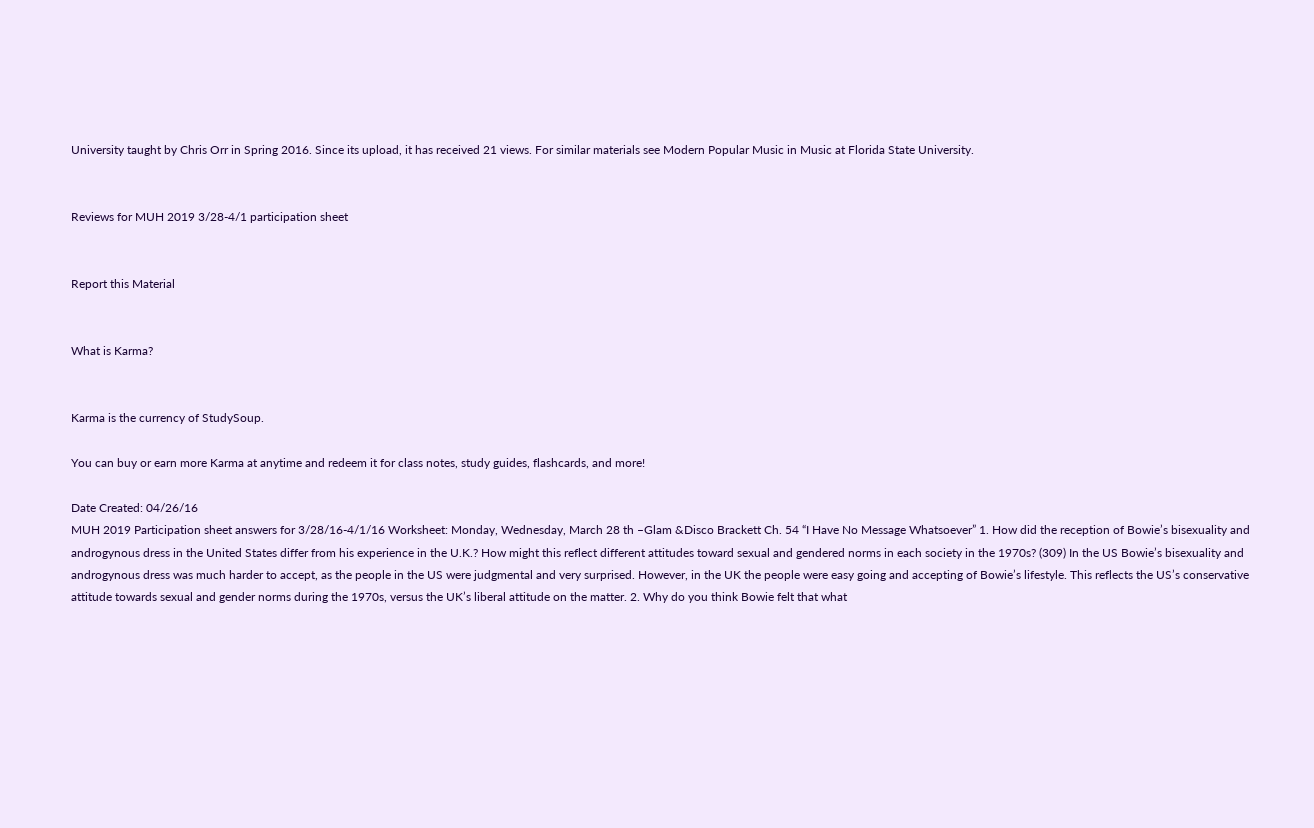University taught by Chris Orr in Spring 2016. Since its upload, it has received 21 views. For similar materials see Modern Popular Music in Music at Florida State University.


Reviews for MUH 2019 3/28-4/1 participation sheet


Report this Material


What is Karma?


Karma is the currency of StudySoup.

You can buy or earn more Karma at anytime and redeem it for class notes, study guides, flashcards, and more!

Date Created: 04/26/16
MUH 2019 Participation sheet answers for 3/28/16-4/1/16 Worksheet: Monday, Wednesday, March 28 th –Glam &Disco Brackett Ch. 54 “I Have No Message Whatsoever” 1. How did the reception of Bowie’s bisexuality and androgynous dress in the United States differ from his experience in the U.K.? How might this reflect different attitudes toward sexual and gendered norms in each society in the 1970s? (309) In the US Bowie’s bisexuality and androgynous dress was much harder to accept, as the people in the US were judgmental and very surprised. However, in the UK the people were easy going and accepting of Bowie’s lifestyle. This reflects the US’s conservative attitude towards sexual and gender norms during the 1970s, versus the UK’s liberal attitude on the matter. 2. Why do you think Bowie felt that what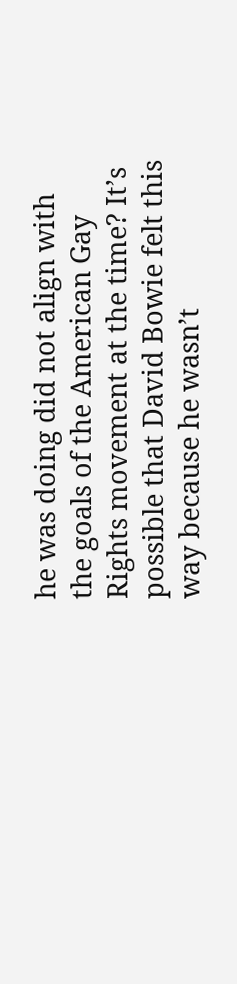he was doing did not align with the goals of the American Gay Rights movement at the time? It’s possible that David Bowie felt this way because he wasn’t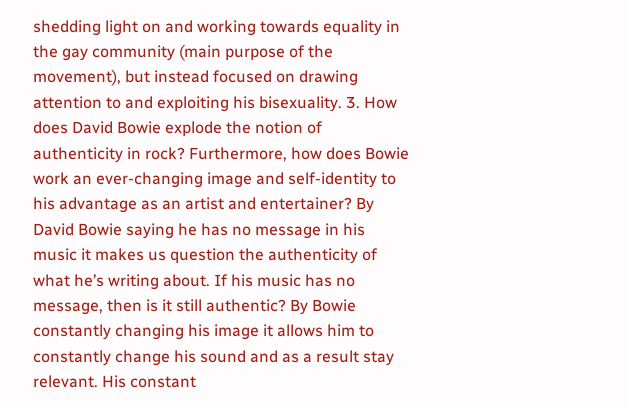shedding light on and working towards equality in the gay community (main purpose of the movement), but instead focused on drawing attention to and exploiting his bisexuality. 3. How does David Bowie explode the notion of authenticity in rock? Furthermore, how does Bowie work an ever-changing image and self-identity to his advantage as an artist and entertainer? By David Bowie saying he has no message in his music it makes us question the authenticity of what he’s writing about. If his music has no message, then is it still authentic? By Bowie constantly changing his image it allows him to constantly change his sound and as a result stay relevant. His constant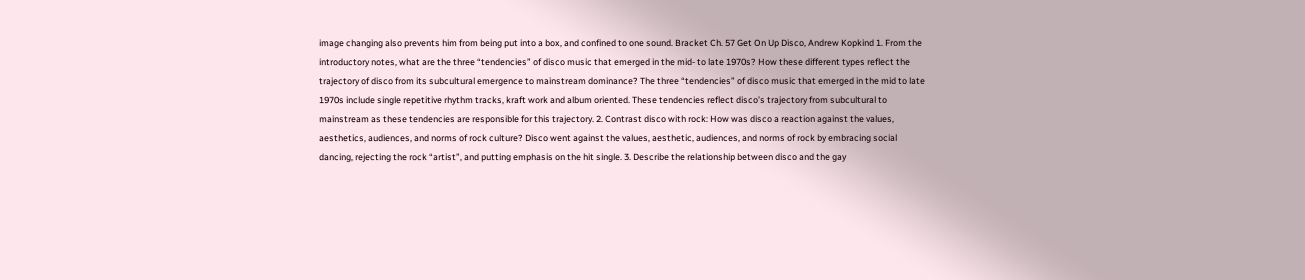image changing also prevents him from being put into a box, and confined to one sound. Bracket Ch. 57 Get On Up Disco, Andrew Kopkind 1. From the introductory notes, what are the three “tendencies” of disco music that emerged in the mid- to late 1970s? How these different types reflect the trajectory of disco from its subcultural emergence to mainstream dominance? The three “tendencies” of disco music that emerged in the mid to late 1970s include single repetitive rhythm tracks, kraft work and album oriented. These tendencies reflect disco’s trajectory from subcultural to mainstream as these tendencies are responsible for this trajectory. 2. Contrast disco with rock: How was disco a reaction against the values, aesthetics, audiences, and norms of rock culture? Disco went against the values, aesthetic, audiences, and norms of rock by embracing social dancing, rejecting the rock “artist”, and putting emphasis on the hit single. 3. Describe the relationship between disco and the gay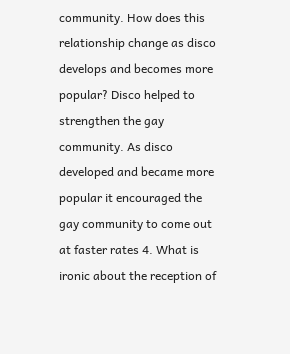community. How does this relationship change as disco develops and becomes more popular? Disco helped to strengthen the gay community. As disco developed and became more popular it encouraged the gay community to come out at faster rates 4. What is ironic about the reception of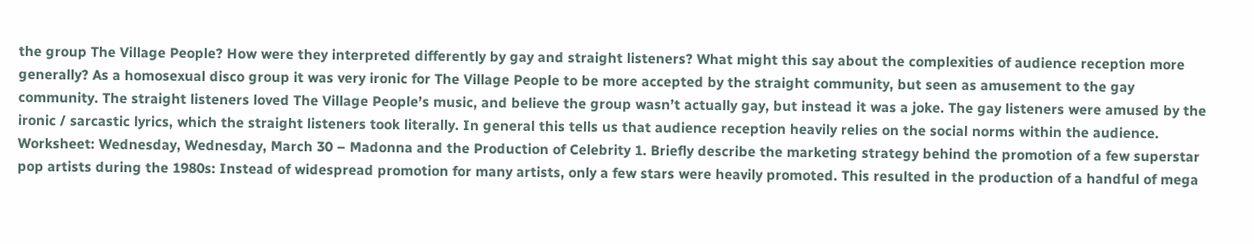the group The Village People? How were they interpreted differently by gay and straight listeners? What might this say about the complexities of audience reception more generally? As a homosexual disco group it was very ironic for The Village People to be more accepted by the straight community, but seen as amusement to the gay community. The straight listeners loved The Village People’s music, and believe the group wasn’t actually gay, but instead it was a joke. The gay listeners were amused by the ironic / sarcastic lyrics, which the straight listeners took literally. In general this tells us that audience reception heavily relies on the social norms within the audience. Worksheet: Wednesday, Wednesday, March 30 – Madonna and the Production of Celebrity 1. Briefly describe the marketing strategy behind the promotion of a few superstar pop artists during the 1980s: Instead of widespread promotion for many artists, only a few stars were heavily promoted. This resulted in the production of a handful of mega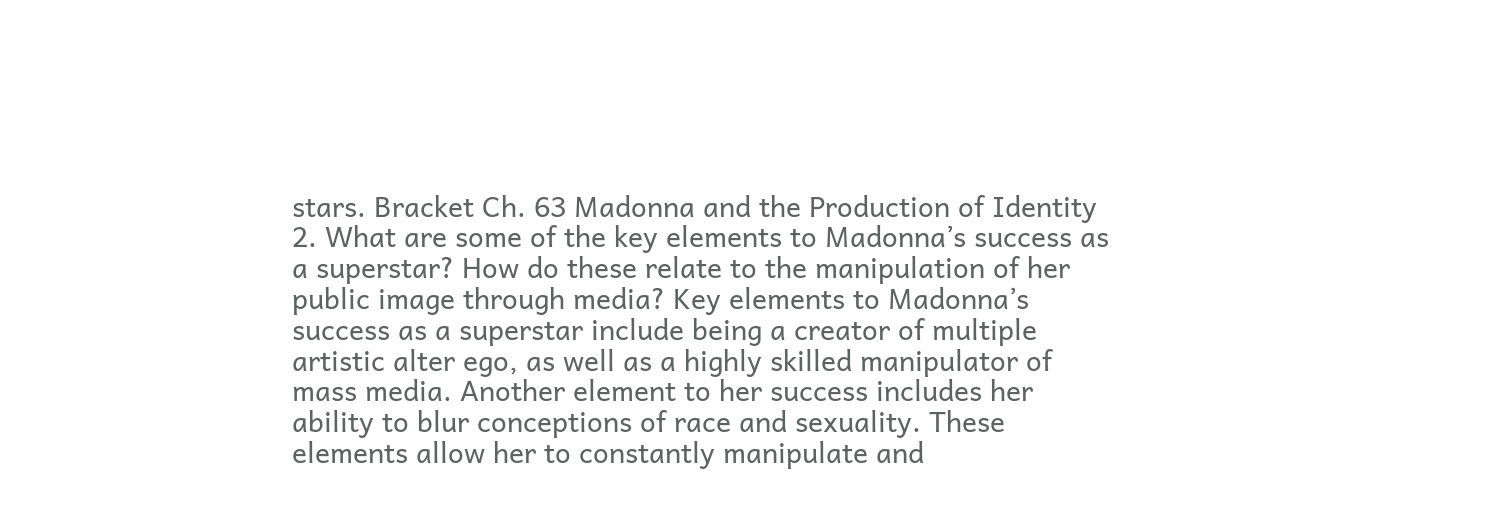stars. Bracket Ch. 63 Madonna and the Production of Identity 2. What are some of the key elements to Madonna’s success as a superstar? How do these relate to the manipulation of her public image through media? Key elements to Madonna’s success as a superstar include being a creator of multiple artistic alter ego, as well as a highly skilled manipulator of mass media. Another element to her success includes her ability to blur conceptions of race and sexuality. These elements allow her to constantly manipulate and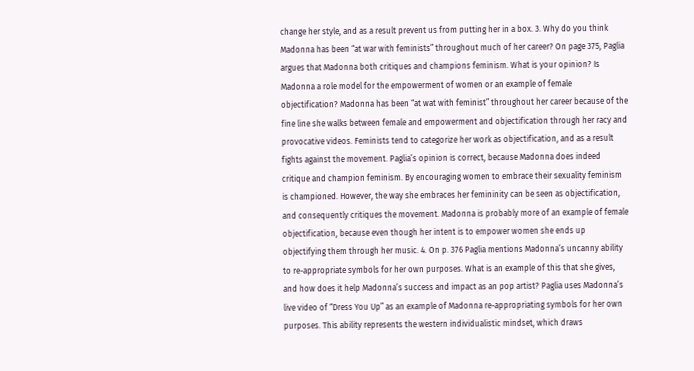change her style, and as a result prevent us from putting her in a box. 3. Why do you think Madonna has been “at war with feminists” throughout much of her career? On page 375, Paglia argues that Madonna both critiques and champions feminism. What is your opinion? Is Madonna a role model for the empowerment of women or an example of female objectification? Madonna has been “at wat with feminist” throughout her career because of the fine line she walks between female and empowerment and objectification through her racy and provocative videos. Feminists tend to categorize her work as objectification, and as a result fights against the movement. Paglia’s opinion is correct, because Madonna does indeed critique and champion feminism. By encouraging women to embrace their sexuality feminism is championed. However, the way she embraces her femininity can be seen as objectification, and consequently critiques the movement. Madonna is probably more of an example of female objectification, because even though her intent is to empower women she ends up objectifying them through her music. 4. On p. 376 Paglia mentions Madonna’s uncanny ability to re-appropriate symbols for her own purposes. What is an example of this that she gives, and how does it help Madonna’s success and impact as an pop artist? Paglia uses Madonna’s live video of “Dress You Up” as an example of Madonna re-appropriating symbols for her own purposes. This ability represents the western individualistic mindset, which draws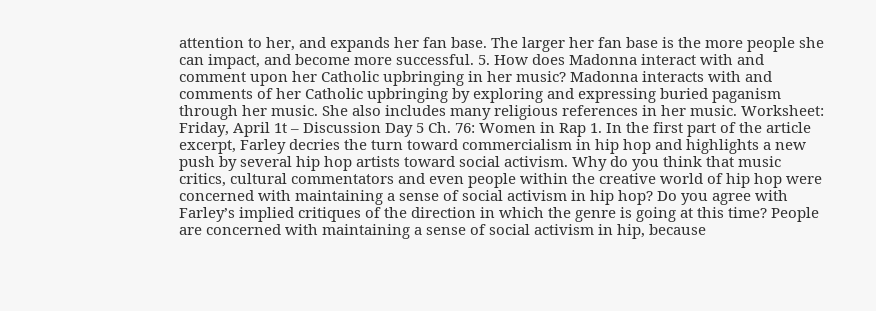attention to her, and expands her fan base. The larger her fan base is the more people she can impact, and become more successful. 5. How does Madonna interact with and comment upon her Catholic upbringing in her music? Madonna interacts with and comments of her Catholic upbringing by exploring and expressing buried paganism through her music. She also includes many religious references in her music. Worksheet: Friday, April 1t – Discussion Day 5 Ch. 76: Women in Rap 1. In the first part of the article excerpt, Farley decries the turn toward commercialism in hip hop and highlights a new push by several hip hop artists toward social activism. Why do you think that music critics, cultural commentators and even people within the creative world of hip hop were concerned with maintaining a sense of social activism in hip hop? Do you agree with Farley’s implied critiques of the direction in which the genre is going at this time? People are concerned with maintaining a sense of social activism in hip, because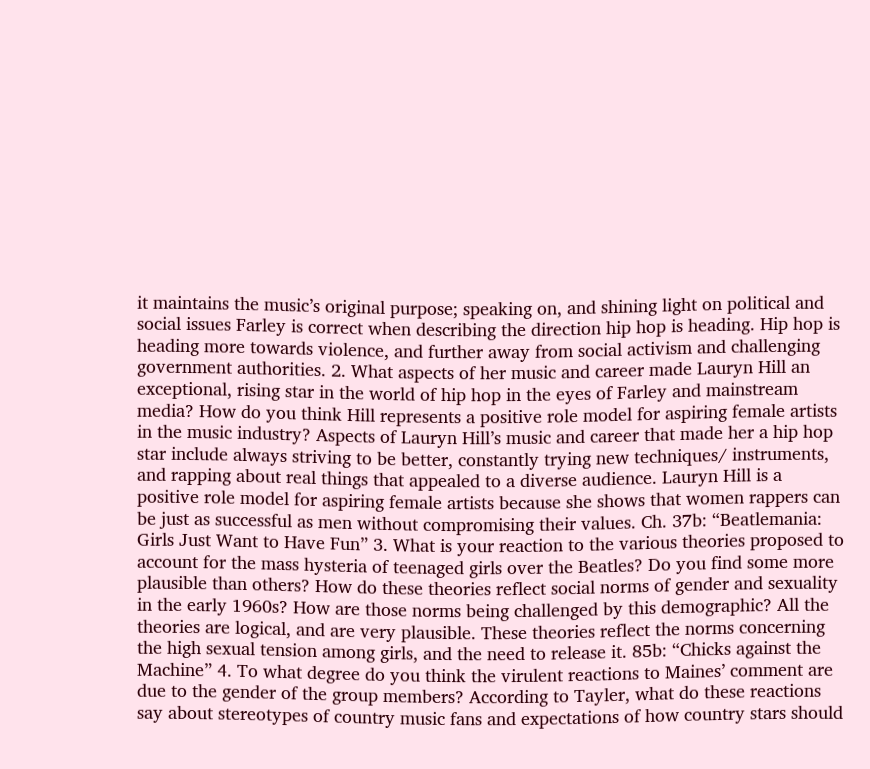it maintains the music’s original purpose; speaking on, and shining light on political and social issues Farley is correct when describing the direction hip hop is heading. Hip hop is heading more towards violence, and further away from social activism and challenging government authorities. 2. What aspects of her music and career made Lauryn Hill an exceptional, rising star in the world of hip hop in the eyes of Farley and mainstream media? How do you think Hill represents a positive role model for aspiring female artists in the music industry? Aspects of Lauryn Hill’s music and career that made her a hip hop star include always striving to be better, constantly trying new techniques/ instruments, and rapping about real things that appealed to a diverse audience. Lauryn Hill is a positive role model for aspiring female artists because she shows that women rappers can be just as successful as men without compromising their values. Ch. 37b: “Beatlemania: Girls Just Want to Have Fun” 3. What is your reaction to the various theories proposed to account for the mass hysteria of teenaged girls over the Beatles? Do you find some more plausible than others? How do these theories reflect social norms of gender and sexuality in the early 1960s? How are those norms being challenged by this demographic? All the theories are logical, and are very plausible. These theories reflect the norms concerning the high sexual tension among girls, and the need to release it. 85b: “Chicks against the Machine” 4. To what degree do you think the virulent reactions to Maines’ comment are due to the gender of the group members? According to Tayler, what do these reactions say about stereotypes of country music fans and expectations of how country stars should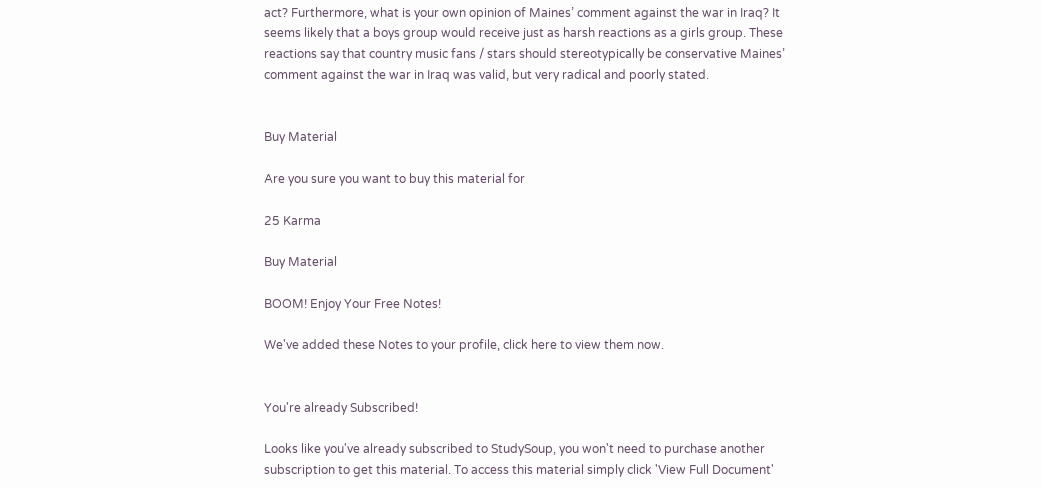act? Furthermore, what is your own opinion of Maines’ comment against the war in Iraq? It seems likely that a boys group would receive just as harsh reactions as a girls group. These reactions say that country music fans / stars should stereotypically be conservative Maines’ comment against the war in Iraq was valid, but very radical and poorly stated.


Buy Material

Are you sure you want to buy this material for

25 Karma

Buy Material

BOOM! Enjoy Your Free Notes!

We've added these Notes to your profile, click here to view them now.


You're already Subscribed!

Looks like you've already subscribed to StudySoup, you won't need to purchase another subscription to get this material. To access this material simply click 'View Full Document'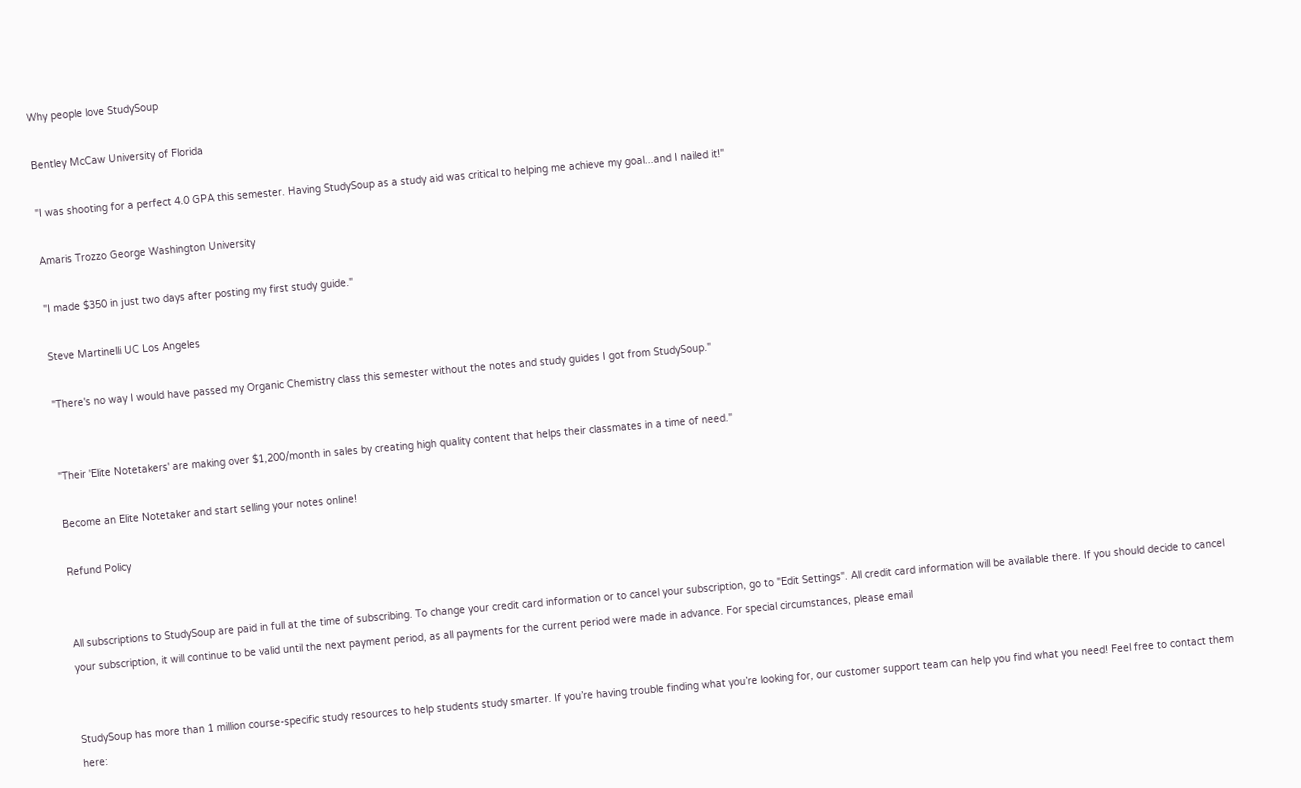Why people love StudySoup

Bentley McCaw University of Florida

"I was shooting for a perfect 4.0 GPA this semester. Having StudySoup as a study aid was critical to helping me achieve my goal...and I nailed it!"

Amaris Trozzo George Washington University

"I made $350 in just two days after posting my first study guide."

Steve Martinelli UC Los Angeles

"There's no way I would have passed my Organic Chemistry class this semester without the notes and study guides I got from StudySoup."


"Their 'Elite Notetakers' are making over $1,200/month in sales by creating high quality content that helps their classmates in a time of need."

Become an Elite Notetaker and start selling your notes online!

Refund Policy


All subscriptions to StudySoup are paid in full at the time of subscribing. To change your credit card information or to cancel your subscription, go to "Edit Settings". All credit card information will be available there. If you should decide to cancel your subscription, it will continue to be valid until the next payment period, as all payments for the current period were made in advance. For special circumstances, please email


StudySoup has more than 1 million course-specific study resources to help students study smarter. If you’re having trouble finding what you’re looking for, our customer support team can help you find what you need! Feel free to contact them here: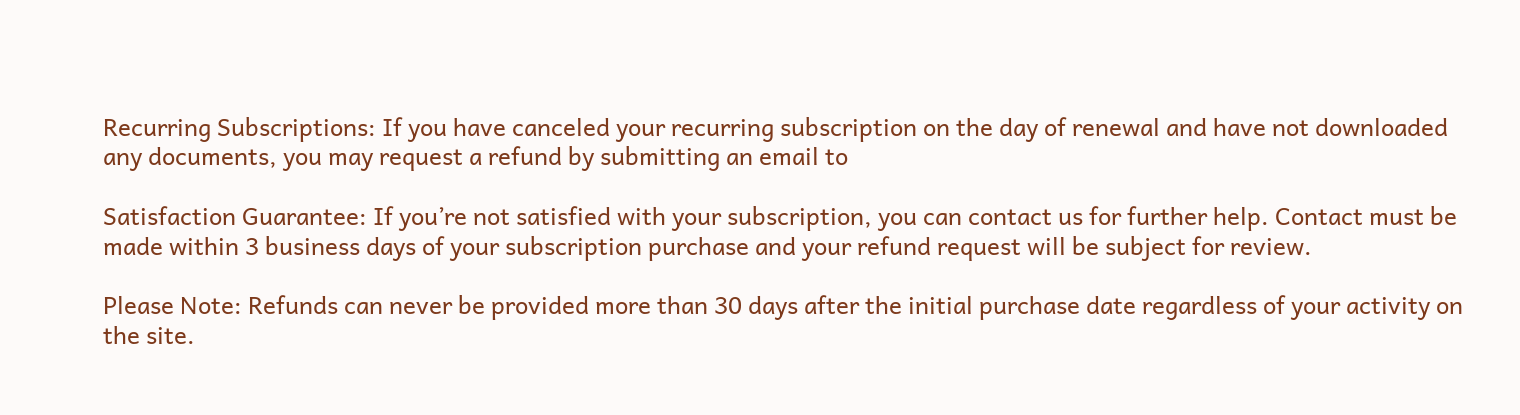Recurring Subscriptions: If you have canceled your recurring subscription on the day of renewal and have not downloaded any documents, you may request a refund by submitting an email to

Satisfaction Guarantee: If you’re not satisfied with your subscription, you can contact us for further help. Contact must be made within 3 business days of your subscription purchase and your refund request will be subject for review.

Please Note: Refunds can never be provided more than 30 days after the initial purchase date regardless of your activity on the site.